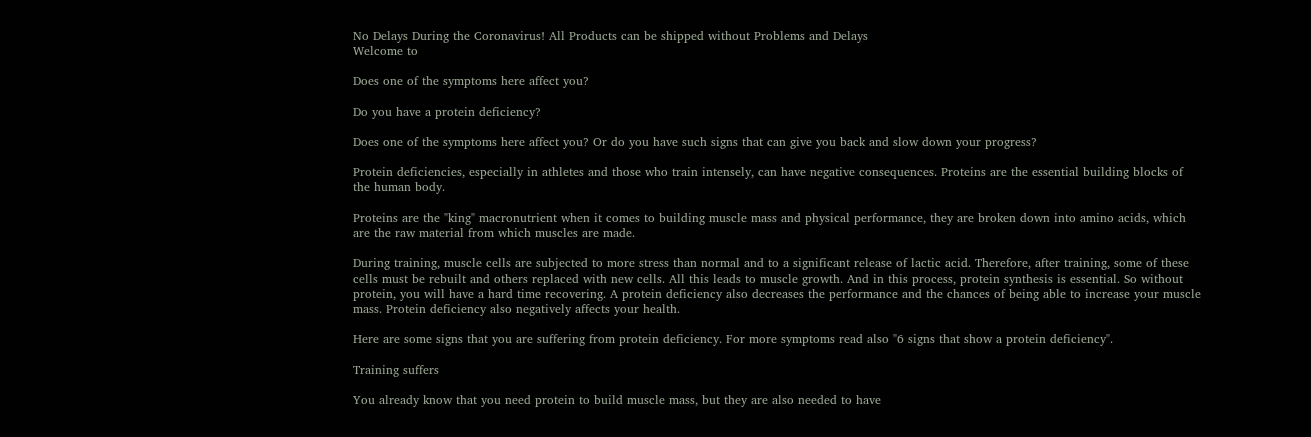No Delays During the Coronavirus! All Products can be shipped without Problems and Delays
Welcome to

Does one of the symptoms here affect you?

Do you have a protein deficiency?

Does one of the symptoms here affect you? Or do you have such signs that can give you back and slow down your progress?

Protein deficiencies, especially in athletes and those who train intensely, can have negative consequences. Proteins are the essential building blocks of the human body.

Proteins are the "king" macronutrient when it comes to building muscle mass and physical performance, they are broken down into amino acids, which are the raw material from which muscles are made.

During training, muscle cells are subjected to more stress than normal and to a significant release of lactic acid. Therefore, after training, some of these cells must be rebuilt and others replaced with new cells. All this leads to muscle growth. And in this process, protein synthesis is essential. So without protein, you will have a hard time recovering. A protein deficiency also decreases the performance and the chances of being able to increase your muscle mass. Protein deficiency also negatively affects your health.

Here are some signs that you are suffering from protein deficiency. For more symptoms read also "6 signs that show a protein deficiency".

Training suffers

You already know that you need protein to build muscle mass, but they are also needed to have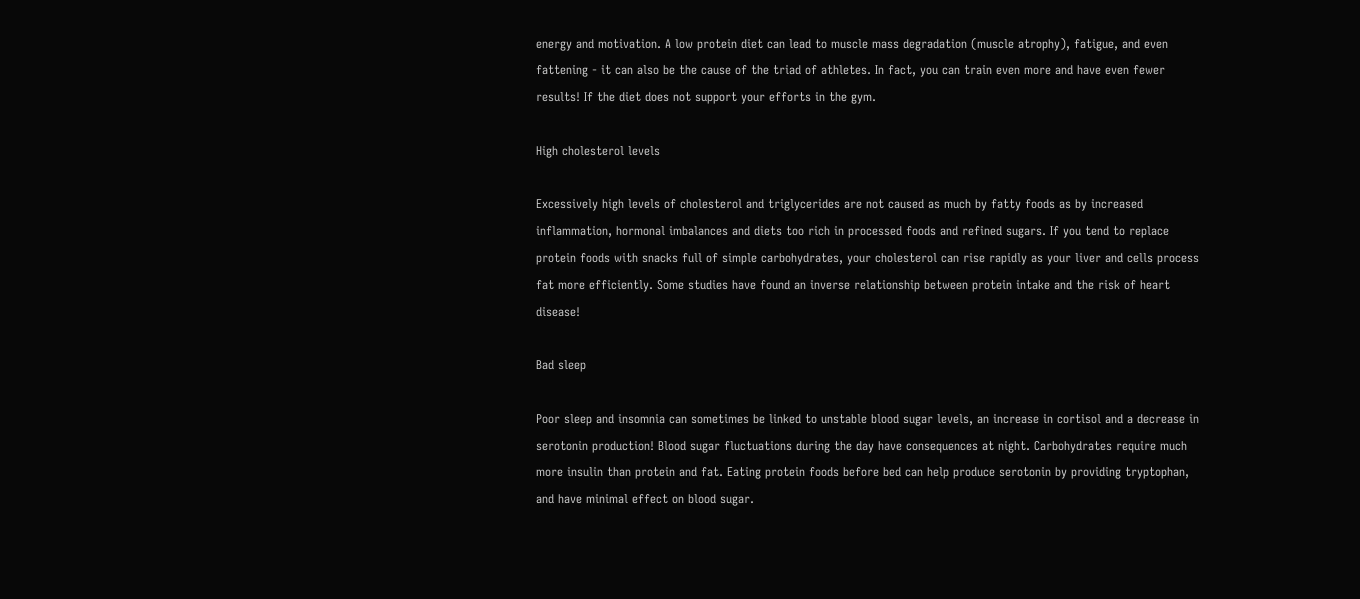energy and motivation. A low protein diet can lead to muscle mass degradation (muscle atrophy), fatigue, and even fattening - it can also be the cause of the triad of athletes. In fact, you can train even more and have even fewer results! If the diet does not support your efforts in the gym.

High cholesterol levels

Excessively high levels of cholesterol and triglycerides are not caused as much by fatty foods as by increased inflammation, hormonal imbalances and diets too rich in processed foods and refined sugars. If you tend to replace protein foods with snacks full of simple carbohydrates, your cholesterol can rise rapidly as your liver and cells process fat more efficiently. Some studies have found an inverse relationship between protein intake and the risk of heart disease!

Bad sleep

Poor sleep and insomnia can sometimes be linked to unstable blood sugar levels, an increase in cortisol and a decrease in serotonin production! Blood sugar fluctuations during the day have consequences at night. Carbohydrates require much more insulin than protein and fat. Eating protein foods before bed can help produce serotonin by providing tryptophan, and have minimal effect on blood sugar.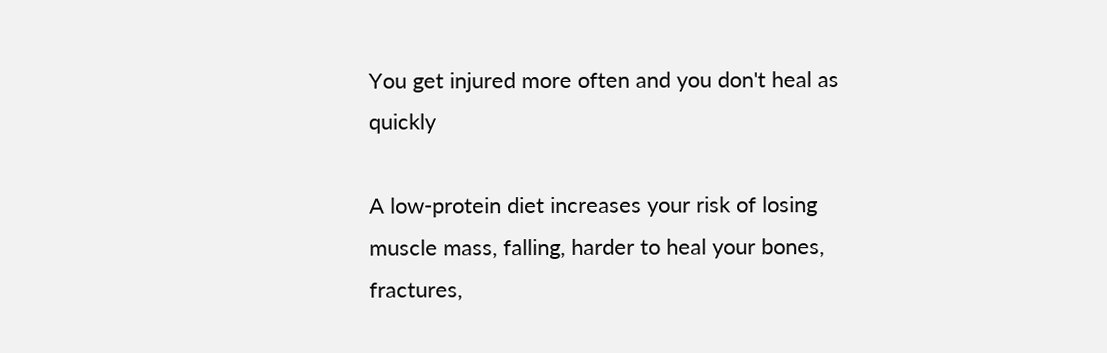You get injured more often and you don't heal as quickly

A low-protein diet increases your risk of losing muscle mass, falling, harder to heal your bones, fractures,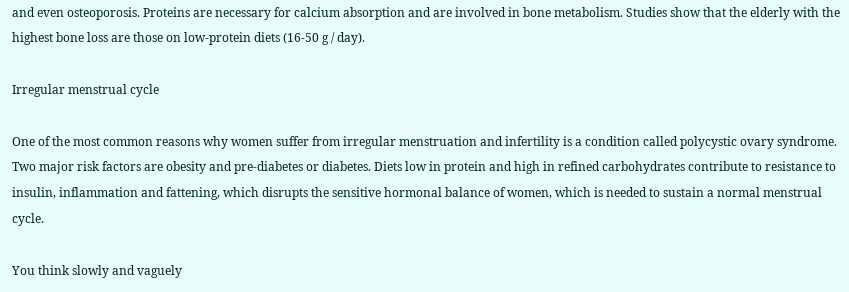and even osteoporosis. Proteins are necessary for calcium absorption and are involved in bone metabolism. Studies show that the elderly with the highest bone loss are those on low-protein diets (16-50 g / day).

Irregular menstrual cycle

One of the most common reasons why women suffer from irregular menstruation and infertility is a condition called polycystic ovary syndrome. Two major risk factors are obesity and pre-diabetes or diabetes. Diets low in protein and high in refined carbohydrates contribute to resistance to insulin, inflammation and fattening, which disrupts the sensitive hormonal balance of women, which is needed to sustain a normal menstrual cycle.

You think slowly and vaguely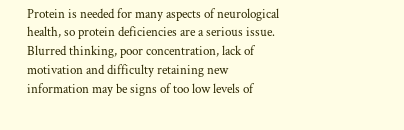Protein is needed for many aspects of neurological health, so protein deficiencies are a serious issue. Blurred thinking, poor concentration, lack of motivation and difficulty retaining new information may be signs of too low levels of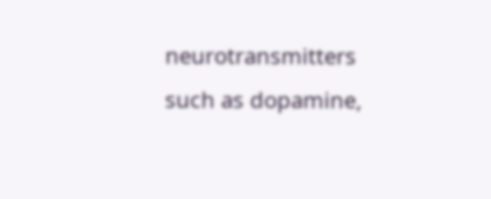neurotransmitters such as dopamine,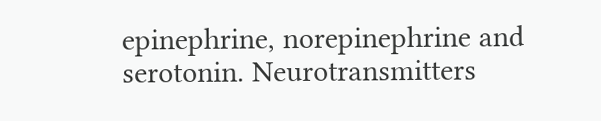epinephrine, norepinephrine and serotonin. Neurotransmitters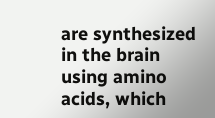are synthesized in the brain using amino acids, which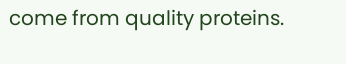come from quality proteins.